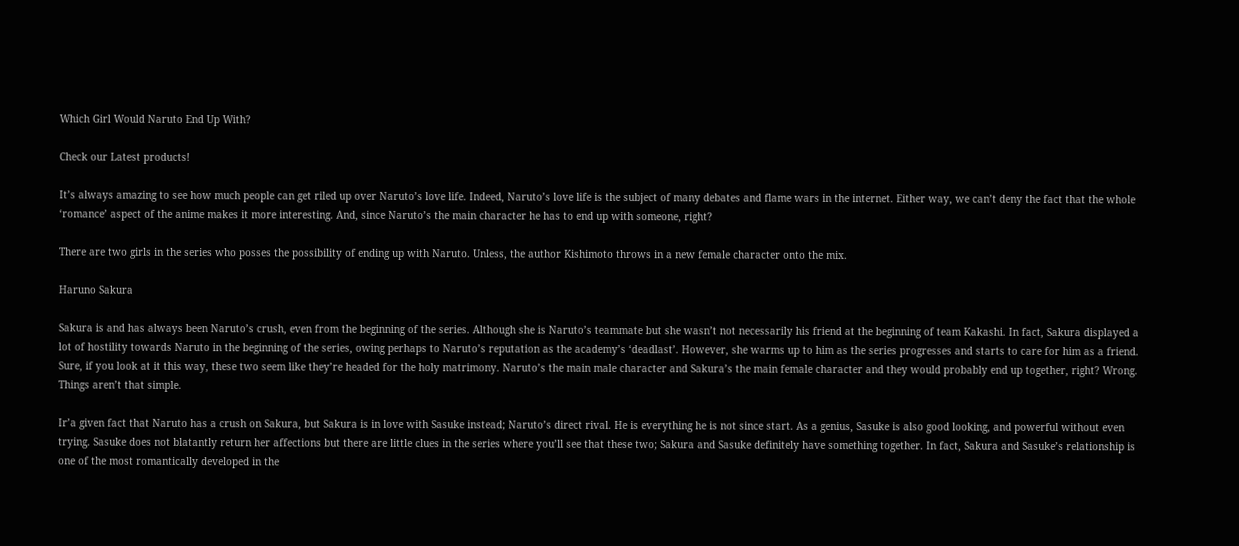Which Girl Would Naruto End Up With?

Check our Latest products!

It’s always amazing to see how much people can get riled up over Naruto’s love life. Indeed, Naruto’s love life is the subject of many debates and flame wars in the internet. Either way, we can’t deny the fact that the whole ‘romance’ aspect of the anime makes it more interesting. And, since Naruto’s the main character he has to end up with someone, right?

There are two girls in the series who posses the possibility of ending up with Naruto. Unless, the author Kishimoto throws in a new female character onto the mix.

Haruno Sakura

Sakura is and has always been Naruto’s crush, even from the beginning of the series. Although she is Naruto’s teammate but she wasn’t not necessarily his friend at the beginning of team Kakashi. In fact, Sakura displayed a lot of hostility towards Naruto in the beginning of the series, owing perhaps to Naruto’s reputation as the academy’s ‘deadlast’. However, she warms up to him as the series progresses and starts to care for him as a friend. Sure, if you look at it this way, these two seem like they’re headed for the holy matrimony. Naruto’s the main male character and Sakura’s the main female character and they would probably end up together, right? Wrong. Things aren’t that simple.

Ir’a given fact that Naruto has a crush on Sakura, but Sakura is in love with Sasuke instead; Naruto’s direct rival. He is everything he is not since start. As a genius, Sasuke is also good looking, and powerful without even trying. Sasuke does not blatantly return her affections but there are little clues in the series where you’ll see that these two; Sakura and Sasuke definitely have something together. In fact, Sakura and Sasuke’s relationship is one of the most romantically developed in the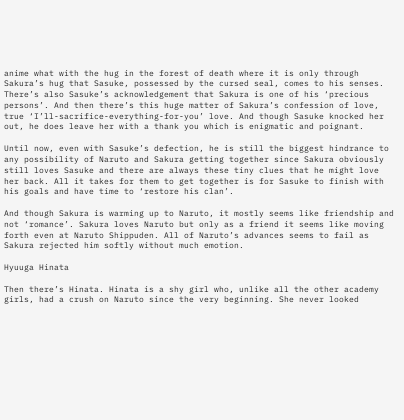anime what with the hug in the forest of death where it is only through Sakura’s hug that Sasuke, possessed by the cursed seal, comes to his senses. There’s also Sasuke’s acknowledgement that Sakura is one of his ‘precious persons’. And then there’s this huge matter of Sakura’s confession of love, true ‘I’ll-sacrifice-everything-for-you’ love. And though Sasuke knocked her out, he does leave her with a thank you which is enigmatic and poignant.

Until now, even with Sasuke’s defection, he is still the biggest hindrance to any possibility of Naruto and Sakura getting together since Sakura obviously still loves Sasuke and there are always these tiny clues that he might love her back. All it takes for them to get together is for Sasuke to finish with his goals and have time to ‘restore his clan’.

And though Sakura is warming up to Naruto, it mostly seems like friendship and not ‘romance’. Sakura loves Naruto but only as a friend it seems like moving forth even at Naruto Shippuden. All of Naruto’s advances seems to fail as Sakura rejected him softly without much emotion.

Hyuuga Hinata

Then there’s Hinata. Hinata is a shy girl who, unlike all the other academy girls, had a crush on Naruto since the very beginning. She never looked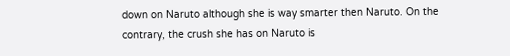down on Naruto although she is way smarter then Naruto. On the contrary, the crush she has on Naruto is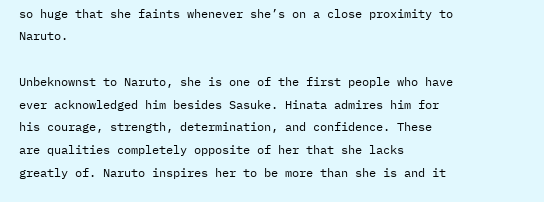so huge that she faints whenever she’s on a close proximity to Naruto.

Unbeknownst to Naruto, she is one of the first people who have ever acknowledged him besides Sasuke. Hinata admires him for his courage, strength, determination, and confidence. These are qualities completely opposite of her that she lacks greatly of. Naruto inspires her to be more than she is and it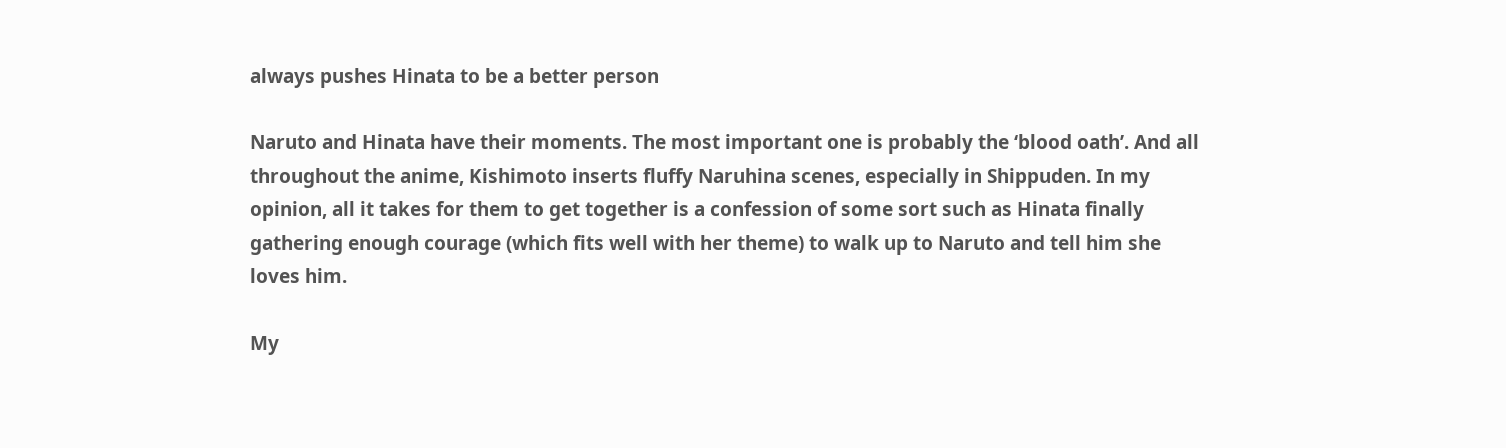always pushes Hinata to be a better person

Naruto and Hinata have their moments. The most important one is probably the ‘blood oath’. And all throughout the anime, Kishimoto inserts fluffy Naruhina scenes, especially in Shippuden. In my opinion, all it takes for them to get together is a confession of some sort such as Hinata finally gathering enough courage (which fits well with her theme) to walk up to Naruto and tell him she loves him.

My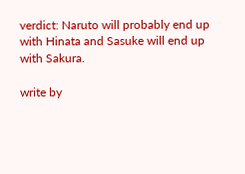verdict: Naruto will probably end up with Hinata and Sasuke will end up with Sakura.

write by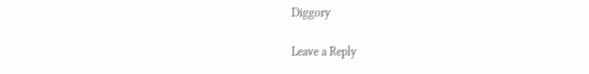Diggory

Leave a Reply